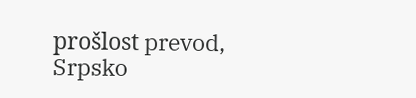prošlost prevod, Srpsko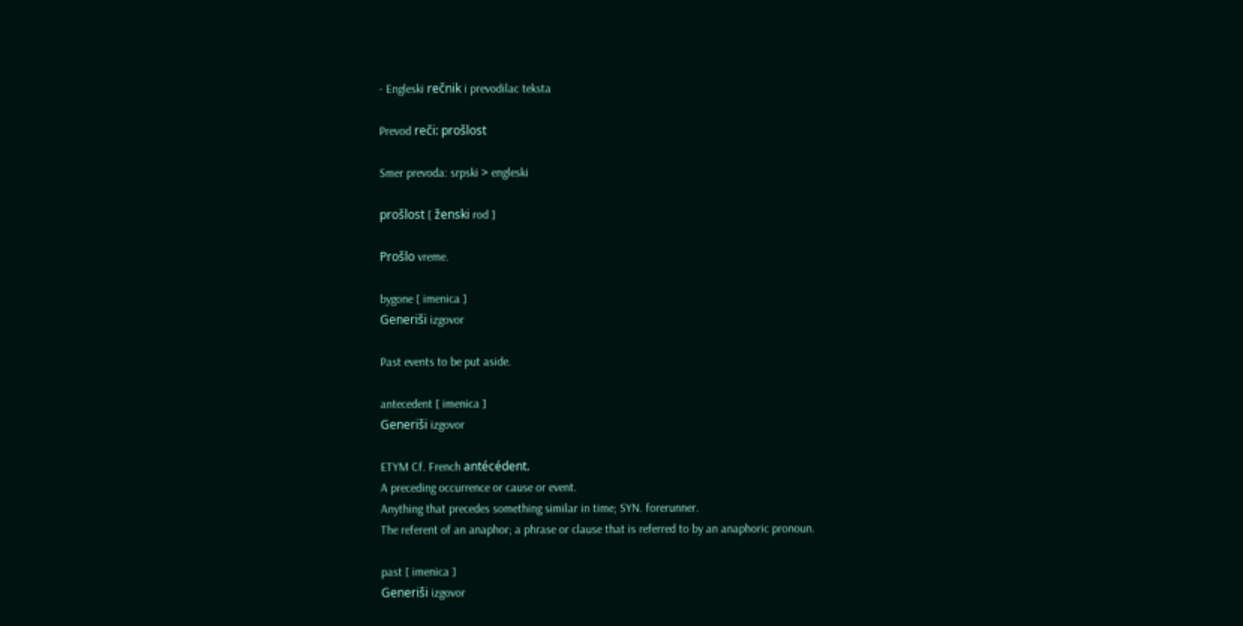- Engleski rečnik i prevodilac teksta

Prevod reči: prošlost

Smer prevoda: srpski > engleski

prošlost [ ženski rod ]

Prošlo vreme.

bygone [ imenica ]
Generiši izgovor

Past events to be put aside.

antecedent [ imenica ]
Generiši izgovor

ETYM Cf. French antécédent.
A preceding occurrence or cause or event.
Anything that precedes something similar in time; SYN. forerunner.
The referent of an anaphor; a phrase or clause that is referred to by an anaphoric pronoun.

past [ imenica ]
Generiši izgovor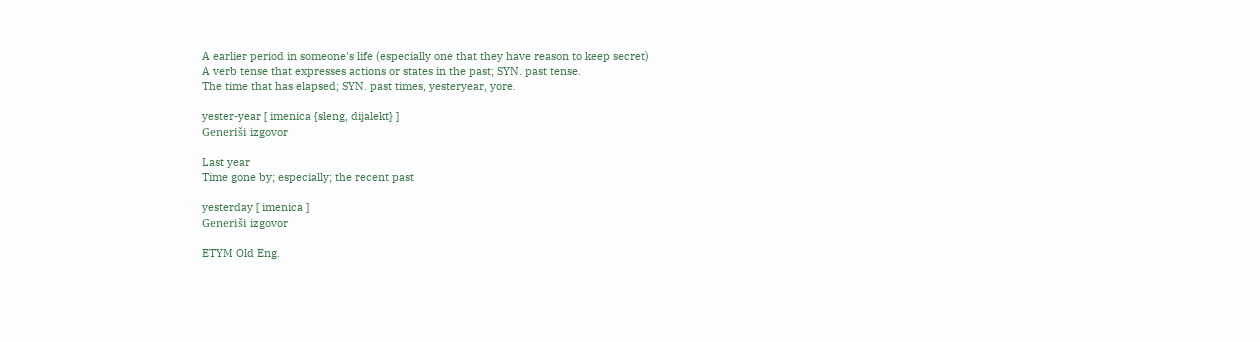A earlier period in someone's life (especially one that they have reason to keep secret)
A verb tense that expresses actions or states in the past; SYN. past tense.
The time that has elapsed; SYN. past times, yesteryear, yore.

yester-year [ imenica {sleng, dijalekt} ]
Generiši izgovor

Last year
Time gone by; especially; the recent past

yesterday [ imenica ]
Generiši izgovor

ETYM Old Eng.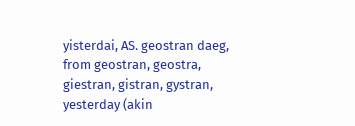yisterdai, AS. geostran daeg, from geostran, geostra, giestran, gistran, gystran, yesterday (akin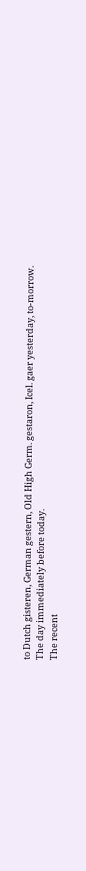to Dutch gisteren, German gestern, Old High Germ. gestaron, Icel. gaer yesterday, to-morrow.
The day immediately before today.
The recent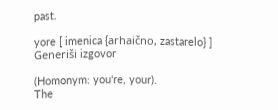past.

yore [ imenica {arhaično, zastarelo} ]
Generiši izgovor

(Homonym: you're, your).
The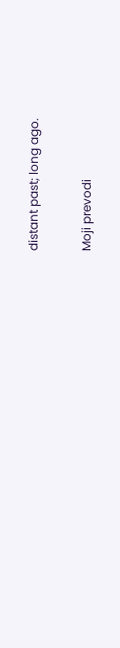distant past; long ago.

Moji prevodi